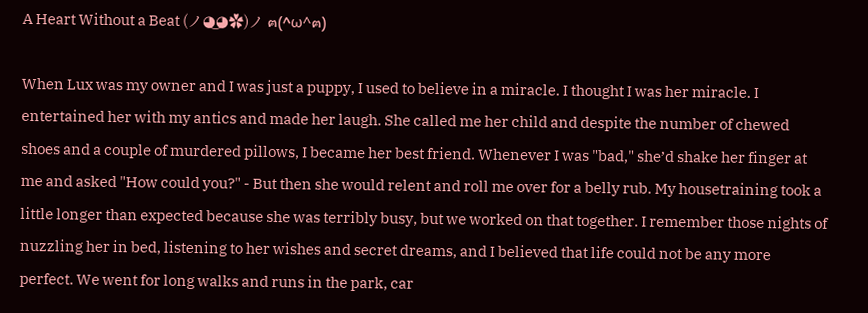A Heart Without a Beat (ノ◕‿◕✿)ノ ฅ(^ω^ฅ)

When Lux was my owner and I was just a puppy, I used to believe in a miracle. I thought I was her miracle. I entertained her with my antics and made her laugh. She called me her child and despite the number of chewed shoes and a couple of murdered pillows, I became her best friend. Whenever I was "bad," she’d shake her finger at me and asked "How could you?" - But then she would relent and roll me over for a belly rub. My housetraining took a little longer than expected because she was terribly busy, but we worked on that together. I remember those nights of nuzzling her in bed, listening to her wishes and secret dreams, and I believed that life could not be any more perfect. We went for long walks and runs in the park, car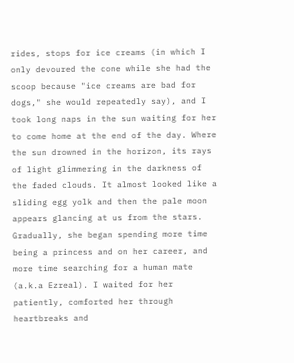rides, stops for ice creams (in which I only devoured the cone while she had the scoop because "ice creams are bad for dogs," she would repeatedly say), and I took long naps in the sun waiting for her to come home at the end of the day. Where the sun drowned in the horizon, its rays of light glimmering in the darkness of the faded clouds. It almost looked like a sliding egg yolk and then the pale moon appears glancing at us from the stars. Gradually, she began spending more time being a princess and on her career, and more time searching for a human mate (a.k.a Ezreal). I waited for her patiently, comforted her through heartbreaks and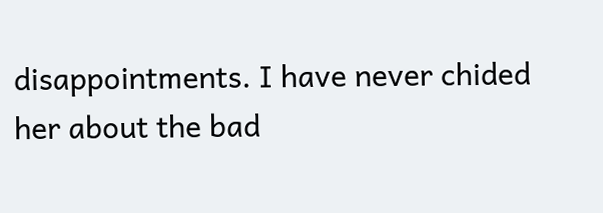disappointments. I have never chided her about the bad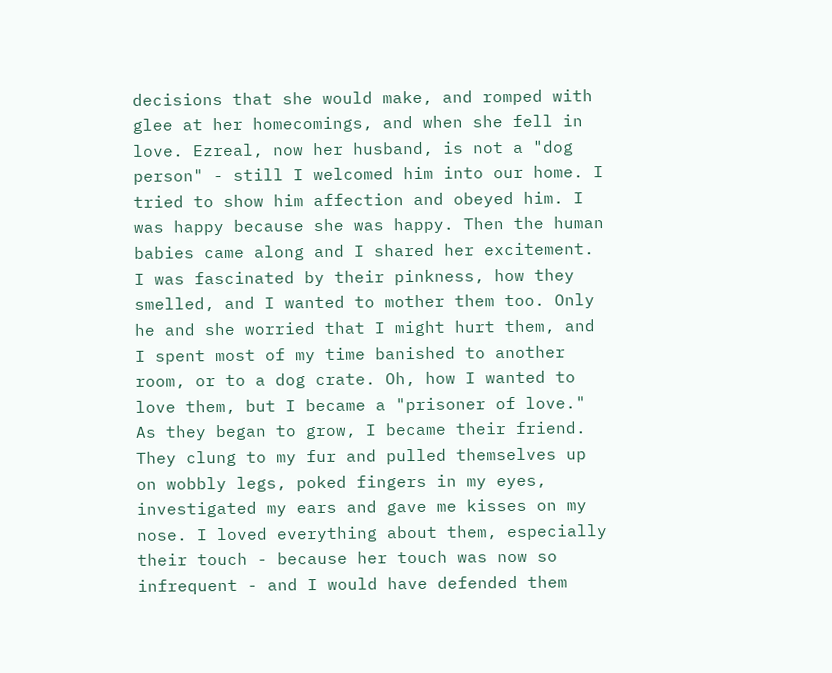decisions that she would make, and romped with glee at her homecomings, and when she fell in love. Ezreal, now her husband, is not a "dog person" - still I welcomed him into our home. I tried to show him affection and obeyed him. I was happy because she was happy. Then the human babies came along and I shared her excitement. I was fascinated by their pinkness, how they smelled, and I wanted to mother them too. Only he and she worried that I might hurt them, and I spent most of my time banished to another room, or to a dog crate. Oh, how I wanted to love them, but I became a "prisoner of love." As they began to grow, I became their friend. They clung to my fur and pulled themselves up on wobbly legs, poked fingers in my eyes, investigated my ears and gave me kisses on my nose. I loved everything about them, especially their touch - because her touch was now so infrequent - and I would have defended them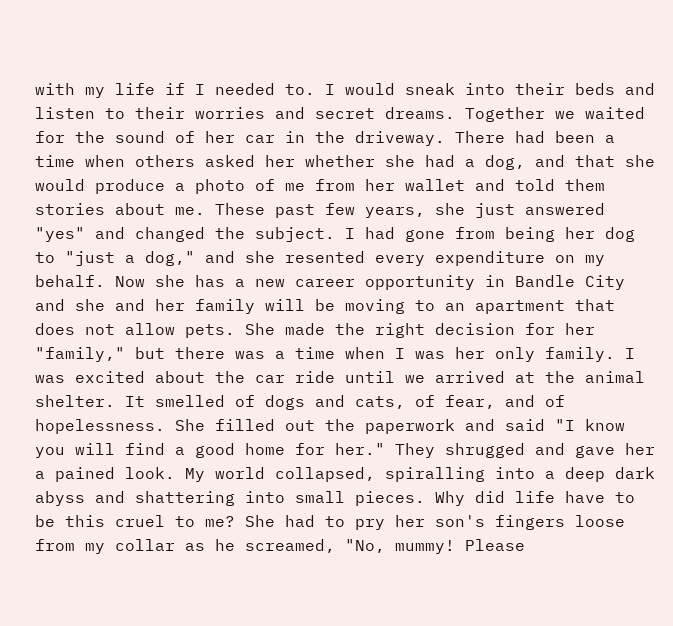with my life if I needed to. I would sneak into their beds and listen to their worries and secret dreams. Together we waited for the sound of her car in the driveway. There had been a time when others asked her whether she had a dog, and that she would produce a photo of me from her wallet and told them stories about me. These past few years, she just answered "yes" and changed the subject. I had gone from being her dog to "just a dog," and she resented every expenditure on my behalf. Now she has a new career opportunity in Bandle City and she and her family will be moving to an apartment that does not allow pets. She made the right decision for her "family," but there was a time when I was her only family. I was excited about the car ride until we arrived at the animal shelter. It smelled of dogs and cats, of fear, and of hopelessness. She filled out the paperwork and said "I know you will find a good home for her." They shrugged and gave her a pained look. My world collapsed, spiralling into a deep dark abyss and shattering into small pieces. Why did life have to be this cruel to me? She had to pry her son's fingers loose from my collar as he screamed, "No, mummy! Please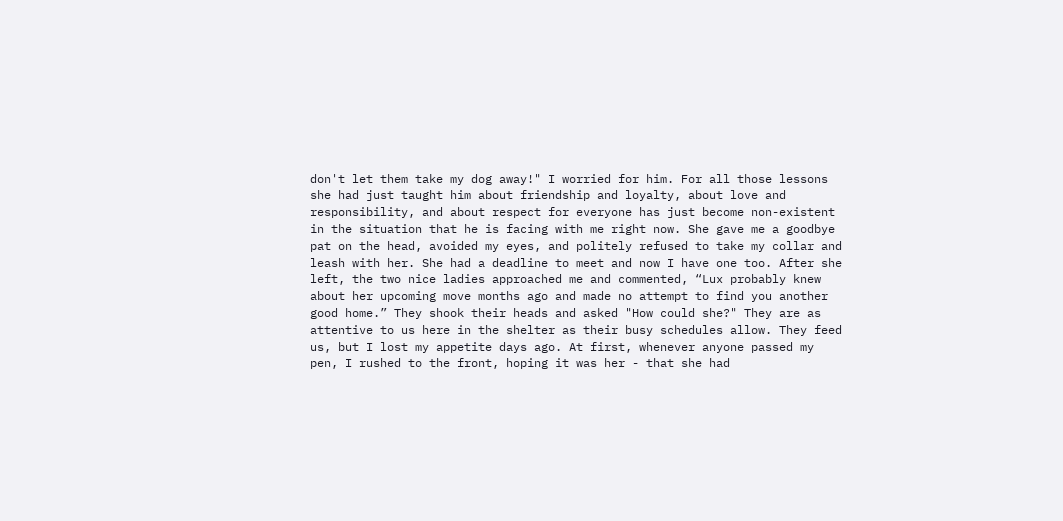don't let them take my dog away!" I worried for him. For all those lessons she had just taught him about friendship and loyalty, about love and responsibility, and about respect for everyone has just become non-existent in the situation that he is facing with me right now. She gave me a goodbye pat on the head, avoided my eyes, and politely refused to take my collar and leash with her. She had a deadline to meet and now I have one too. After she left, the two nice ladies approached me and commented, “Lux probably knew about her upcoming move months ago and made no attempt to find you another good home.” They shook their heads and asked "How could she?" They are as attentive to us here in the shelter as their busy schedules allow. They feed us, but I lost my appetite days ago. At first, whenever anyone passed my pen, I rushed to the front, hoping it was her - that she had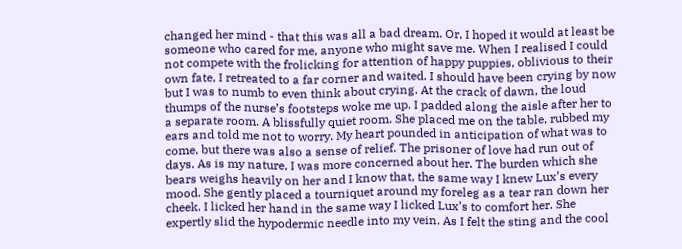changed her mind - that this was all a bad dream. Or, I hoped it would at least be someone who cared for me, anyone who might save me. When I realised I could not compete with the frolicking for attention of happy puppies, oblivious to their own fate, I retreated to a far corner and waited. I should have been crying by now but I was to numb to even think about crying. At the crack of dawn, the loud thumps of the nurse’s footsteps woke me up. I padded along the aisle after her to a separate room. A blissfully quiet room. She placed me on the table, rubbed my ears and told me not to worry. My heart pounded in anticipation of what was to come, but there was also a sense of relief. The prisoner of love had run out of days. As is my nature, I was more concerned about her. The burden which she bears weighs heavily on her and I know that, the same way I knew Lux’s every mood. She gently placed a tourniquet around my foreleg as a tear ran down her cheek. I licked her hand in the same way I licked Lux’s to comfort her. She expertly slid the hypodermic needle into my vein. As I felt the sting and the cool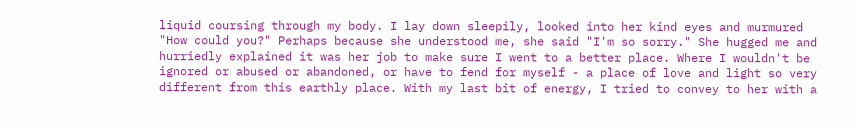liquid coursing through my body. I lay down sleepily, looked into her kind eyes and murmured "How could you?" Perhaps because she understood me, she said "I'm so sorry." She hugged me and hurriedly explained it was her job to make sure I went to a better place. Where I wouldn't be ignored or abused or abandoned, or have to fend for myself - a place of love and light so very different from this earthly place. With my last bit of energy, I tried to convey to her with a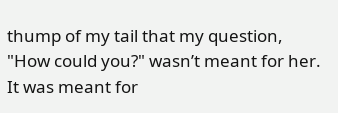thump of my tail that my question, "How could you?" wasn’t meant for her. It was meant for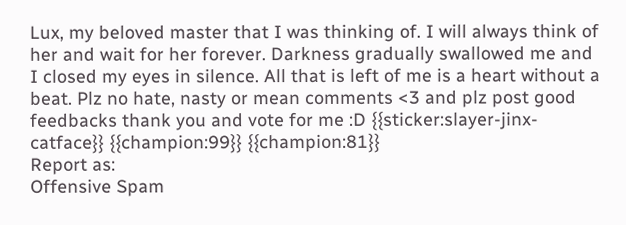Lux, my beloved master that I was thinking of. I will always think of her and wait for her forever. Darkness gradually swallowed me and I closed my eyes in silence. All that is left of me is a heart without a beat. Plz no hate, nasty or mean comments <3 and plz post good feedbacks thank you and vote for me :D {{sticker:slayer-jinx-catface}} {{champion:99}} {{champion:81}}
Report as:
Offensive Spam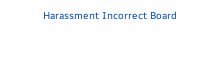Harassment Incorrect Board